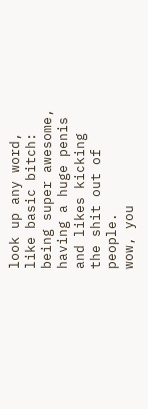look up any word, like basic bitch:
being super awesome, having a huge penis and likes kicking the shit out of people.
wow, you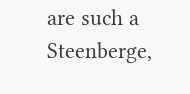are such a Steenberge,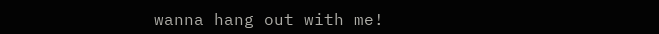wanna hang out with me!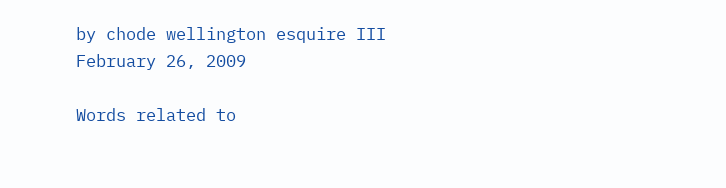by chode wellington esquire III February 26, 2009

Words related to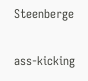Steenberge

ass-kicking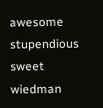awesome stupendious sweet wiedman